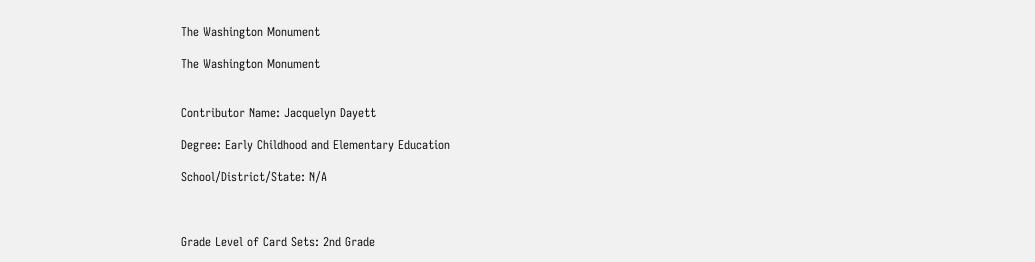The Washington Monument

The Washington Monument


Contributor Name: Jacquelyn Dayett

Degree: Early Childhood and Elementary Education

School/District/State: N/A



Grade Level of Card Sets: 2nd Grade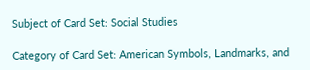Subject of Card Set: Social Studies

Category of Card Set: American Symbols, Landmarks, and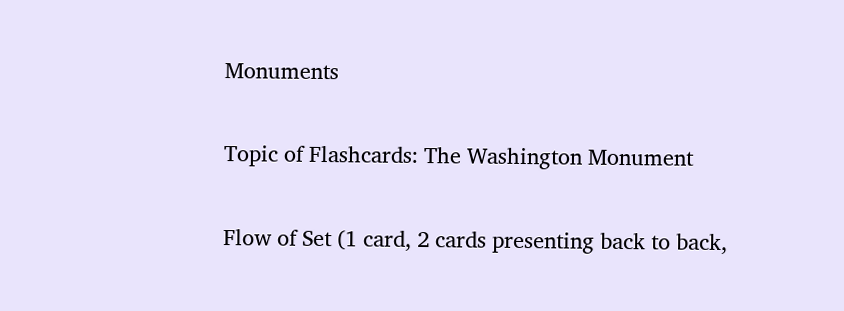Monuments

Topic of Flashcards: The Washington Monument

Flow of Set (1 card, 2 cards presenting back to back,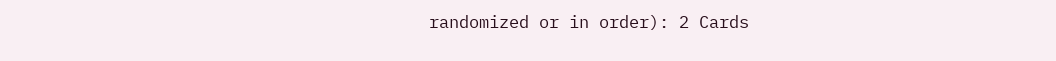randomized or in order): 2 Cards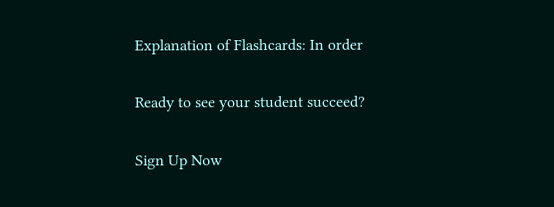Explanation of Flashcards: In order

Ready to see your student succeed?

Sign Up Now